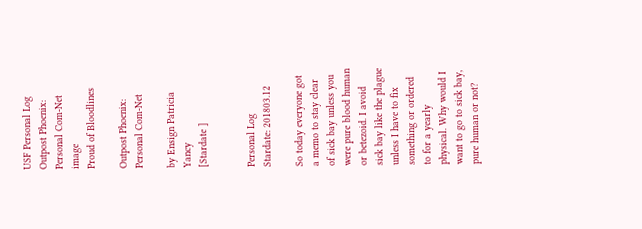USF Personal Log
Outpost Phoenix: Personal Com-Net image
Proud of Bloodlines

Outpost Phoenix: Personal Com-Net

by Ensign Patricia Yancy
[Stardate ]


Personal Log
Stardate: 201803.12

So today everyone got a memo to stay clear of sick bay unless you were pure blood human or betezoid. I avoid sick bay like the plague unless I have to fix something or ordered to for a yearly physical. Why would I want to go to sick bay, pure human or not?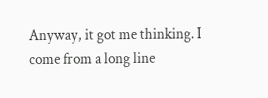Anyway, it got me thinking. I come from a long line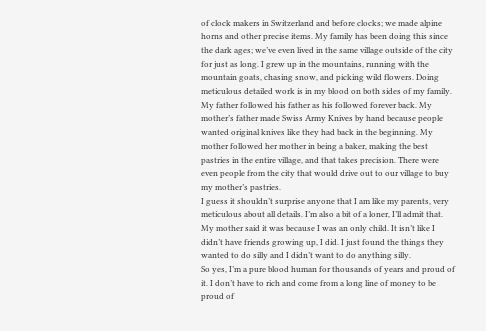of clock makers in Switzerland and before clocks; we made alpine horns and other precise items. My family has been doing this since the dark ages; we’ve even lived in the same village outside of the city for just as long. I grew up in the mountains, running with the mountain goats, chasing snow, and picking wild flowers. Doing meticulous detailed work is in my blood on both sides of my family. My father followed his father as his followed forever back. My mother’s father made Swiss Army Knives by hand because people wanted original knives like they had back in the beginning. My mother followed her mother in being a baker, making the best pastries in the entire village, and that takes precision. There were even people from the city that would drive out to our village to buy my mother’s pastries.
I guess it shouldn’t surprise anyone that I am like my parents, very meticulous about all details. I’m also a bit of a loner, I’ll admit that. My mother said it was because I was an only child. It isn’t like I didn’t have friends growing up, I did. I just found the things they wanted to do silly and I didn’t want to do anything silly.
So yes, I’m a pure blood human for thousands of years and proud of it. I don’t have to rich and come from a long line of money to be proud of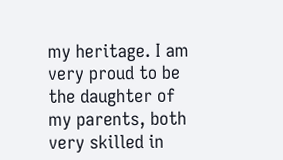my heritage. I am very proud to be the daughter of my parents, both very skilled in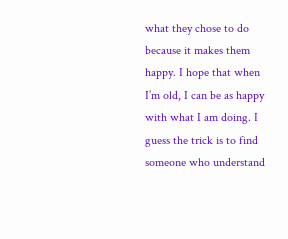what they chose to do because it makes them happy. I hope that when I’m old, I can be as happy with what I am doing. I guess the trick is to find someone who understand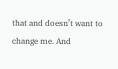that and doesn’t want to change me. And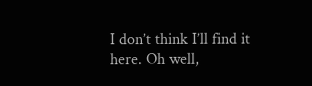I don’t think I’ll find it here. Oh well,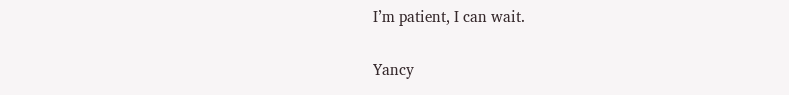I’m patient, I can wait.

Yancy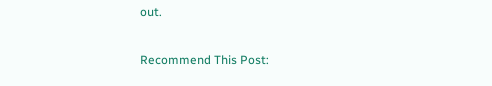out.

Recommend This Post: